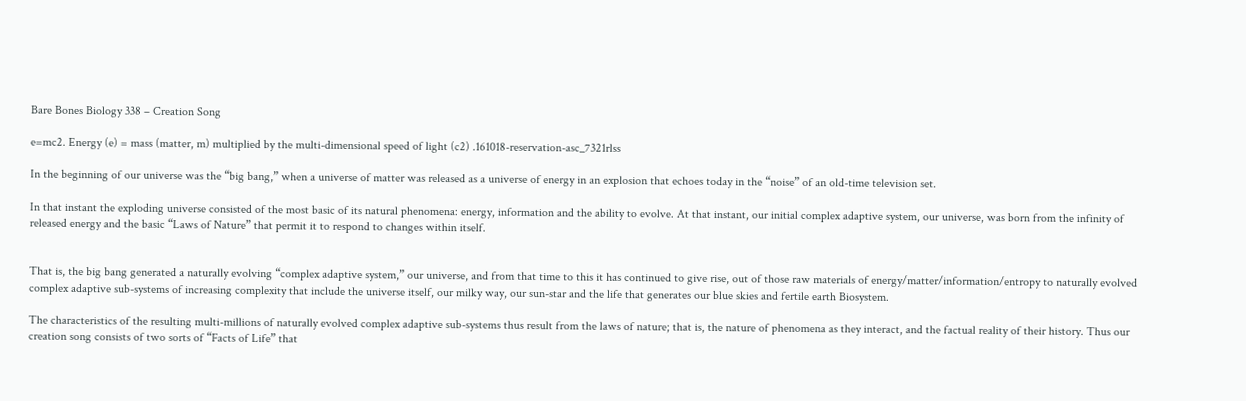Bare Bones Biology 338 – Creation Song

e=mc2. Energy (e) = mass (matter, m) multiplied by the multi-dimensional speed of light (c2) .161018-reservation-asc_7321rlss

In the beginning of our universe was the “big bang,” when a universe of matter was released as a universe of energy in an explosion that echoes today in the “noise” of an old-time television set.

In that instant the exploding universe consisted of the most basic of its natural phenomena: energy, information and the ability to evolve. At that instant, our initial complex adaptive system, our universe, was born from the infinity of released energy and the basic “Laws of Nature” that permit it to respond to changes within itself.


That is, the big bang generated a naturally evolving “complex adaptive system,” our universe, and from that time to this it has continued to give rise, out of those raw materials of energy/matter/information/entropy to naturally evolved complex adaptive sub-systems of increasing complexity that include the universe itself, our milky way, our sun-star and the life that generates our blue skies and fertile earth Biosystem.

The characteristics of the resulting multi-millions of naturally evolved complex adaptive sub-systems thus result from the laws of nature; that is, the nature of phenomena as they interact, and the factual reality of their history. Thus our creation song consists of two sorts of “Facts of Life” that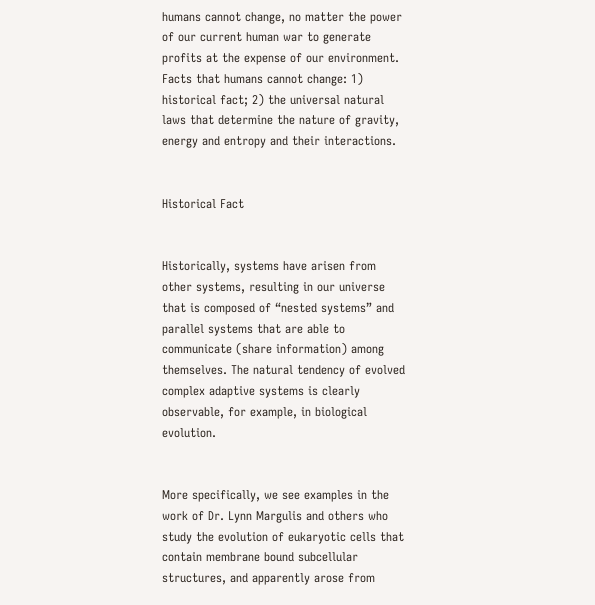humans cannot change, no matter the power of our current human war to generate profits at the expense of our environment. Facts that humans cannot change: 1) historical fact; 2) the universal natural laws that determine the nature of gravity, energy and entropy and their interactions.


Historical Fact


Historically, systems have arisen from other systems, resulting in our universe that is composed of “nested systems” and parallel systems that are able to communicate (share information) among themselves. The natural tendency of evolved complex adaptive systems is clearly observable, for example, in biological evolution.


More specifically, we see examples in the work of Dr. Lynn Margulis and others who study the evolution of eukaryotic cells that contain membrane bound subcellular structures, and apparently arose from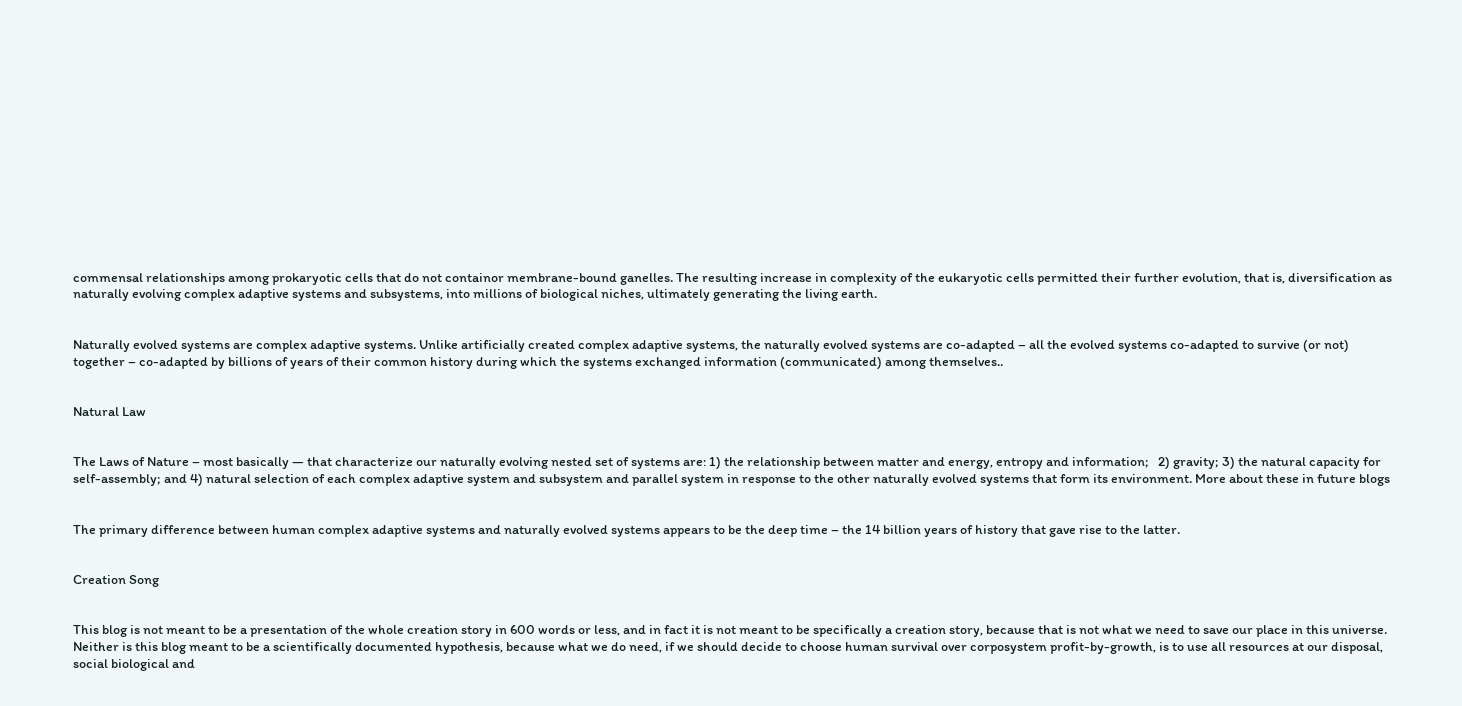commensal relationships among prokaryotic cells that do not containor membrane-bound ganelles. The resulting increase in complexity of the eukaryotic cells permitted their further evolution, that is, diversification as naturally evolving complex adaptive systems and subsystems, into millions of biological niches, ultimately generating the living earth.


Naturally evolved systems are complex adaptive systems. Unlike artificially created complex adaptive systems, the naturally evolved systems are co-adapted – all the evolved systems co-adapted to survive (or not) together – co-adapted by billions of years of their common history during which the systems exchanged information (communicated) among themselves..


Natural Law


The Laws of Nature – most basically — that characterize our naturally evolving nested set of systems are: 1) the relationship between matter and energy, entropy and information;   2) gravity; 3) the natural capacity for self-assembly; and 4) natural selection of each complex adaptive system and subsystem and parallel system in response to the other naturally evolved systems that form its environment. More about these in future blogs


The primary difference between human complex adaptive systems and naturally evolved systems appears to be the deep time – the 14 billion years of history that gave rise to the latter.


Creation Song


This blog is not meant to be a presentation of the whole creation story in 600 words or less, and in fact it is not meant to be specifically a creation story, because that is not what we need to save our place in this universe. Neither is this blog meant to be a scientifically documented hypothesis, because what we do need, if we should decide to choose human survival over corposystem profit-by-growth, is to use all resources at our disposal, social biological and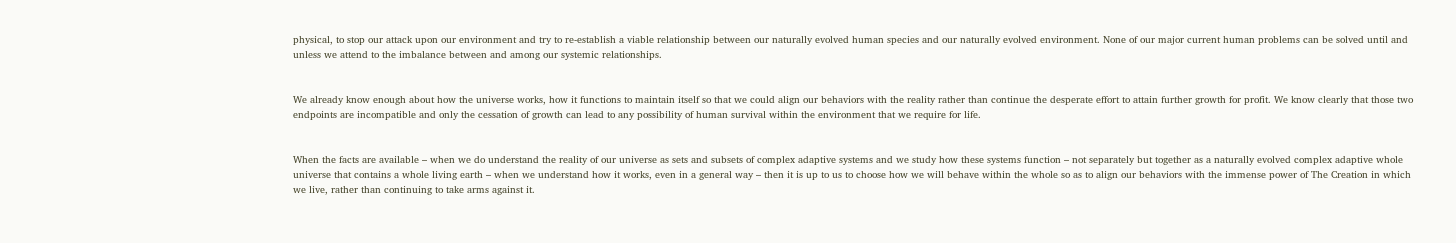physical, to stop our attack upon our environment and try to re-establish a viable relationship between our naturally evolved human species and our naturally evolved environment. None of our major current human problems can be solved until and unless we attend to the imbalance between and among our systemic relationships.


We already know enough about how the universe works, how it functions to maintain itself so that we could align our behaviors with the reality rather than continue the desperate effort to attain further growth for profit. We know clearly that those two endpoints are incompatible and only the cessation of growth can lead to any possibility of human survival within the environment that we require for life.


When the facts are available – when we do understand the reality of our universe as sets and subsets of complex adaptive systems and we study how these systems function – not separately but together as a naturally evolved complex adaptive whole universe that contains a whole living earth – when we understand how it works, even in a general way – then it is up to us to choose how we will behave within the whole so as to align our behaviors with the immense power of The Creation in which we live, rather than continuing to take arms against it.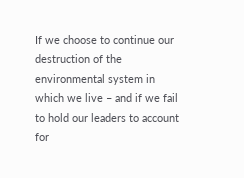If we choose to continue our destruction of the environmental system in which we live – and if we fail to hold our leaders to account for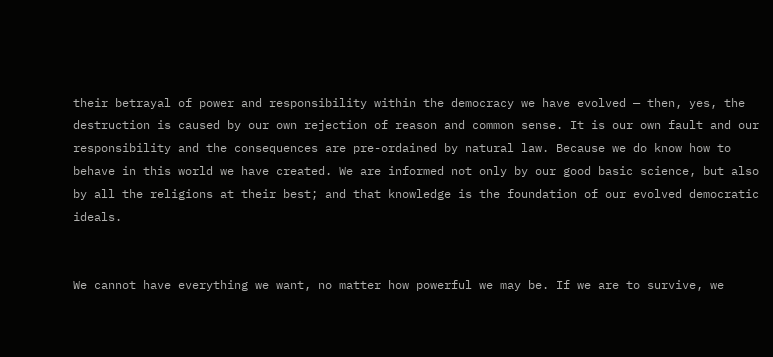their betrayal of power and responsibility within the democracy we have evolved — then, yes, the destruction is caused by our own rejection of reason and common sense. It is our own fault and our responsibility and the consequences are pre-ordained by natural law. Because we do know how to behave in this world we have created. We are informed not only by our good basic science, but also by all the religions at their best; and that knowledge is the foundation of our evolved democratic ideals.


We cannot have everything we want, no matter how powerful we may be. If we are to survive, we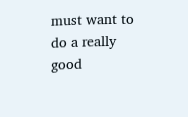must want to do a really good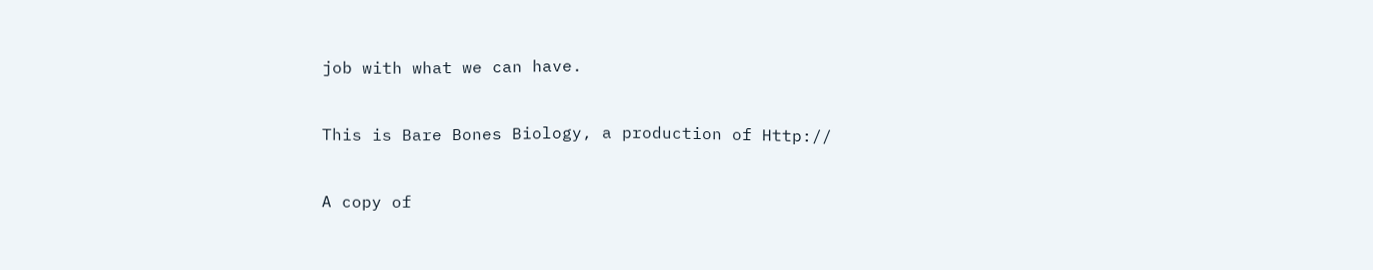job with what we can have.


This is Bare Bones Biology, a production of Http://


A copy of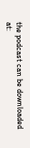the podcast can be downloaded at: